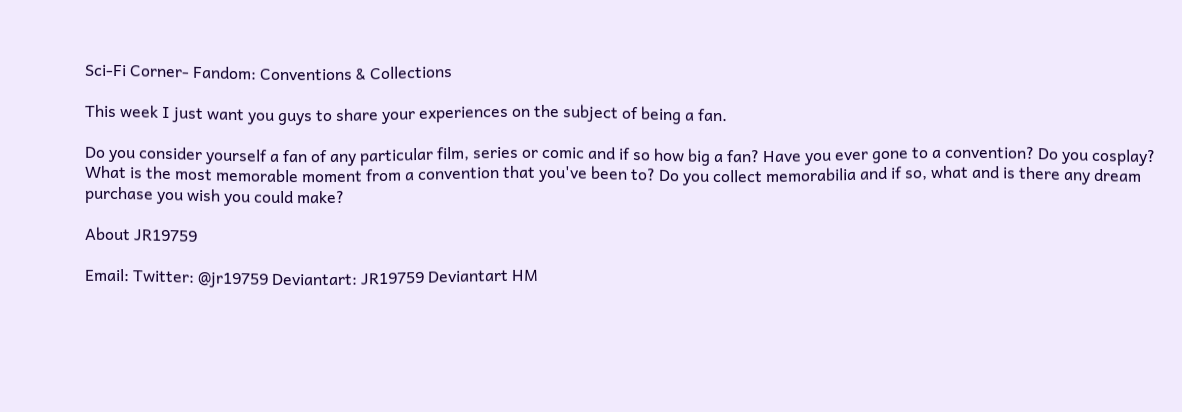Sci-Fi Corner- Fandom: Conventions & Collections

This week I just want you guys to share your experiences on the subject of being a fan.

Do you consider yourself a fan of any particular film, series or comic and if so how big a fan? Have you ever gone to a convention? Do you cosplay? What is the most memorable moment from a convention that you've been to? Do you collect memorabilia and if so, what and is there any dream purchase you wish you could make?

About JR19759

Email: Twitter: @jr19759 Deviantart: JR19759 Deviantart HM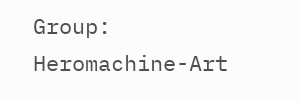Group: Heromachine-Art